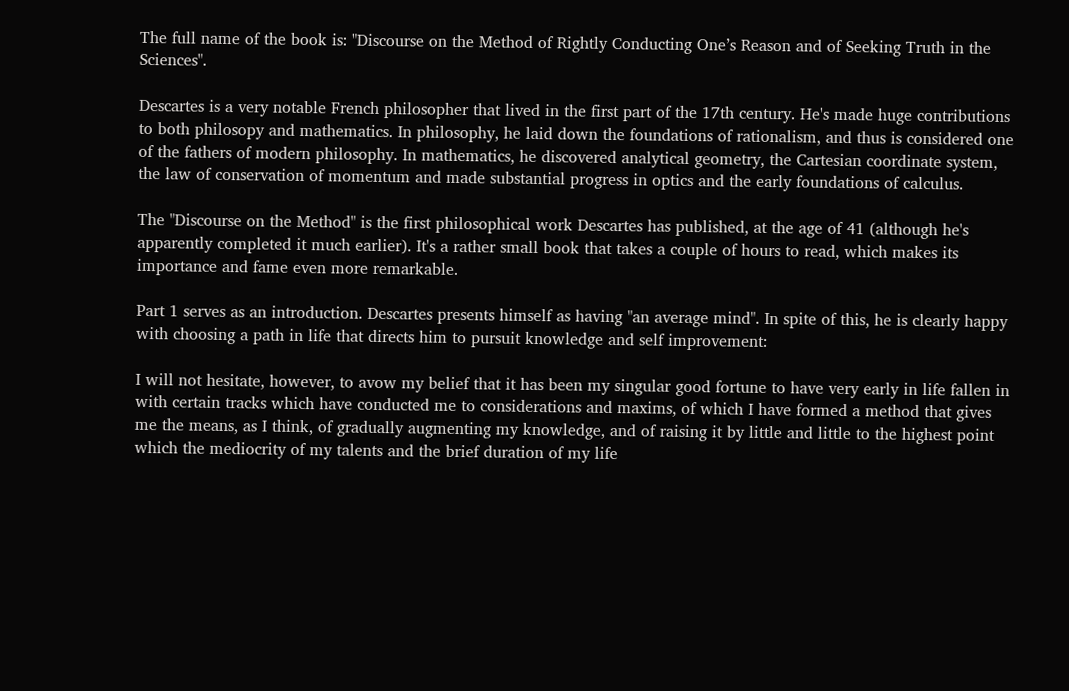The full name of the book is: "Discourse on the Method of Rightly Conducting One’s Reason and of Seeking Truth in the Sciences".

Descartes is a very notable French philosopher that lived in the first part of the 17th century. He's made huge contributions to both philosopy and mathematics. In philosophy, he laid down the foundations of rationalism, and thus is considered one of the fathers of modern philosophy. In mathematics, he discovered analytical geometry, the Cartesian coordinate system, the law of conservation of momentum and made substantial progress in optics and the early foundations of calculus.

The "Discourse on the Method" is the first philosophical work Descartes has published, at the age of 41 (although he's apparently completed it much earlier). It's a rather small book that takes a couple of hours to read, which makes its importance and fame even more remarkable.

Part 1 serves as an introduction. Descartes presents himself as having "an average mind". In spite of this, he is clearly happy with choosing a path in life that directs him to pursuit knowledge and self improvement:

I will not hesitate, however, to avow my belief that it has been my singular good fortune to have very early in life fallen in with certain tracks which have conducted me to considerations and maxims, of which I have formed a method that gives me the means, as I think, of gradually augmenting my knowledge, and of raising it by little and little to the highest point which the mediocrity of my talents and the brief duration of my life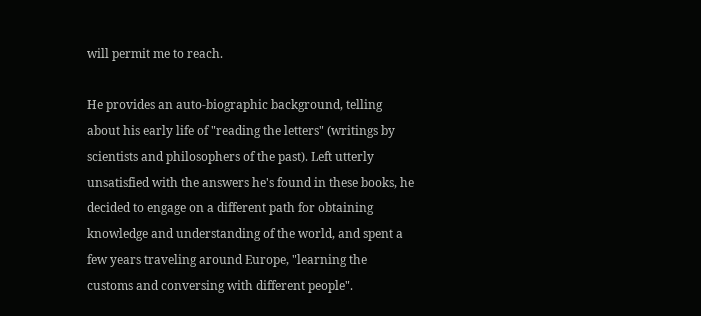will permit me to reach.

He provides an auto-biographic background, telling about his early life of "reading the letters" (writings by scientists and philosophers of the past). Left utterly unsatisfied with the answers he's found in these books, he decided to engage on a different path for obtaining knowledge and understanding of the world, and spent a few years traveling around Europe, "learning the customs and conversing with different people".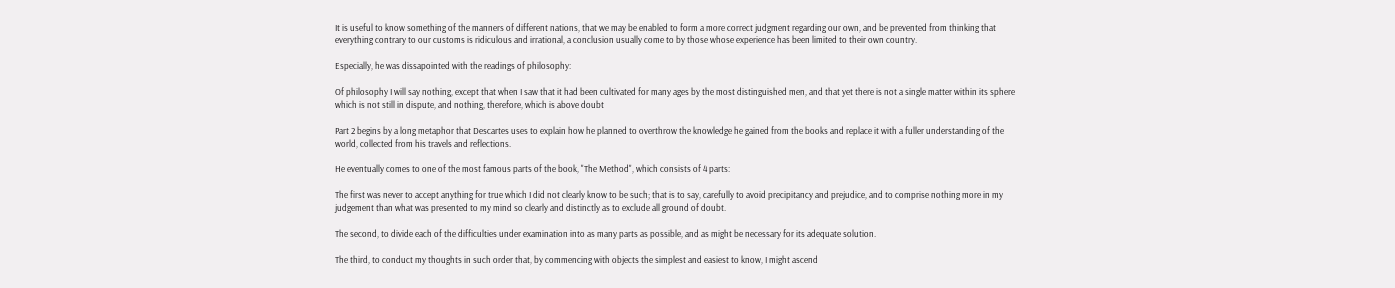It is useful to know something of the manners of different nations, that we may be enabled to form a more correct judgment regarding our own, and be prevented from thinking that everything contrary to our customs is ridiculous and irrational, a conclusion usually come to by those whose experience has been limited to their own country.

Especially, he was dissapointed with the readings of philosophy:

Of philosophy I will say nothing, except that when I saw that it had been cultivated for many ages by the most distinguished men, and that yet there is not a single matter within its sphere which is not still in dispute, and nothing, therefore, which is above doubt

Part 2 begins by a long metaphor that Descartes uses to explain how he planned to overthrow the knowledge he gained from the books and replace it with a fuller understanding of the world, collected from his travels and reflections.

He eventually comes to one of the most famous parts of the book, "The Method", which consists of 4 parts:

The first was never to accept anything for true which I did not clearly know to be such; that is to say, carefully to avoid precipitancy and prejudice, and to comprise nothing more in my judgement than what was presented to my mind so clearly and distinctly as to exclude all ground of doubt.

The second, to divide each of the difficulties under examination into as many parts as possible, and as might be necessary for its adequate solution.

The third, to conduct my thoughts in such order that, by commencing with objects the simplest and easiest to know, I might ascend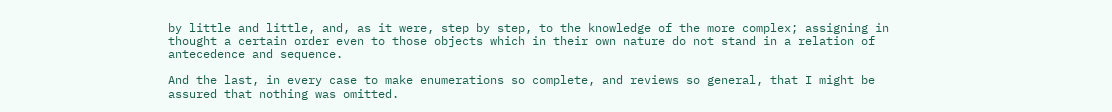by little and little, and, as it were, step by step, to the knowledge of the more complex; assigning in thought a certain order even to those objects which in their own nature do not stand in a relation of antecedence and sequence.

And the last, in every case to make enumerations so complete, and reviews so general, that I might be assured that nothing was omitted.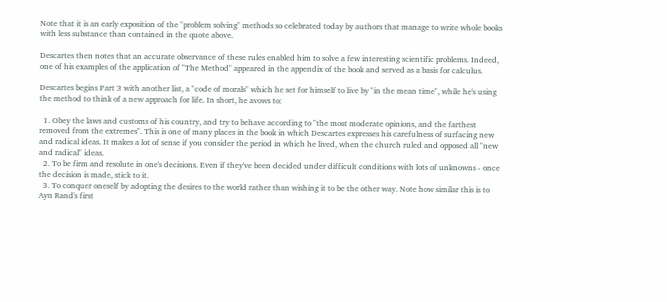Note that it is an early exposition of the "problem solving" methods so celebrated today by authors that manage to write whole books with less substance than contained in the quote above.

Descartes then notes that an accurate observance of these rules enabled him to solve a few interesting scientific problems. Indeed, one of his examples of the application of "The Method" appeared in the appendix of the book and served as a basis for calculus.

Descartes begins Part 3 with another list, a "code of morals" which he set for himself to live by "in the mean time", while he's using the method to think of a new approach for life. In short, he avows to:

  1. Obey the laws and customs of his country, and try to behave according to "the most moderate opinions, and the farthest removed from the extremes". This is one of many places in the book in which Descartes expresses his carefulness of surfacing new and radical ideas. It makes a lot of sense if you consider the period in which he lived, when the church ruled and opposed all "new and radical" ideas.
  2. To be firm and resolute in one's decisions. Even if they've been decided under difficult conditions with lots of unknowns - once the decision is made, stick to it.
  3. To conquer oneself by adopting the desires to the world rather than wishing it to be the other way. Note how similar this is to Ayn Rand's first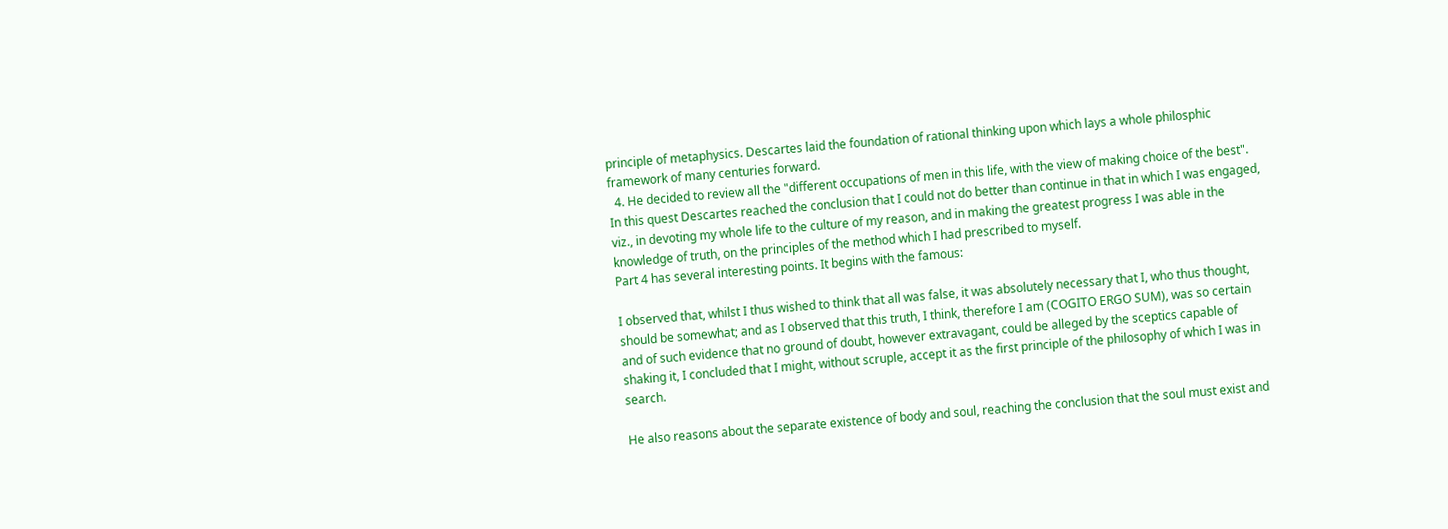principle of metaphysics. Descartes laid the foundation of rational thinking upon which lays a whole philosphic framework of many centuries forward.
  4. He decided to review all the "different occupations of men in this life, with the view of making choice of the best". In this quest Descartes reached the conclusion that I could not do better than continue in that in which I was engaged, viz., in devoting my whole life to the culture of my reason, and in making the greatest progress I was able in the knowledge of truth, on the principles of the method which I had prescribed to myself.
Part 4 has several interesting points. It begins with the famous:

I observed that, whilst I thus wished to think that all was false, it was absolutely necessary that I, who thus thought, should be somewhat; and as I observed that this truth, I think, therefore I am (COGITO ERGO SUM), was so certain and of such evidence that no ground of doubt, however extravagant, could be alleged by the sceptics capable of shaking it, I concluded that I might, without scruple, accept it as the first principle of the philosophy of which I was in search.

He also reasons about the separate existence of body and soul, reaching the conclusion that the soul must exist and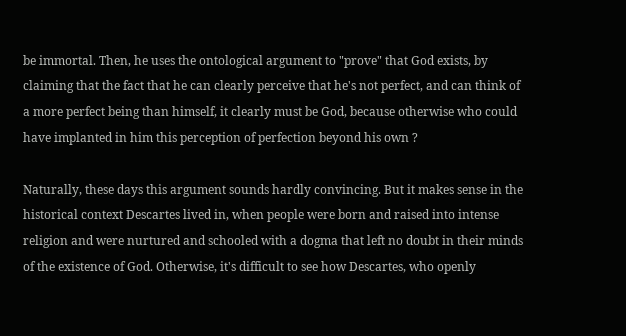be immortal. Then, he uses the ontological argument to "prove" that God exists, by claiming that the fact that he can clearly perceive that he's not perfect, and can think of a more perfect being than himself, it clearly must be God, because otherwise who could have implanted in him this perception of perfection beyond his own ?

Naturally, these days this argument sounds hardly convincing. But it makes sense in the historical context Descartes lived in, when people were born and raised into intense religion and were nurtured and schooled with a dogma that left no doubt in their minds of the existence of God. Otherwise, it's difficult to see how Descartes, who openly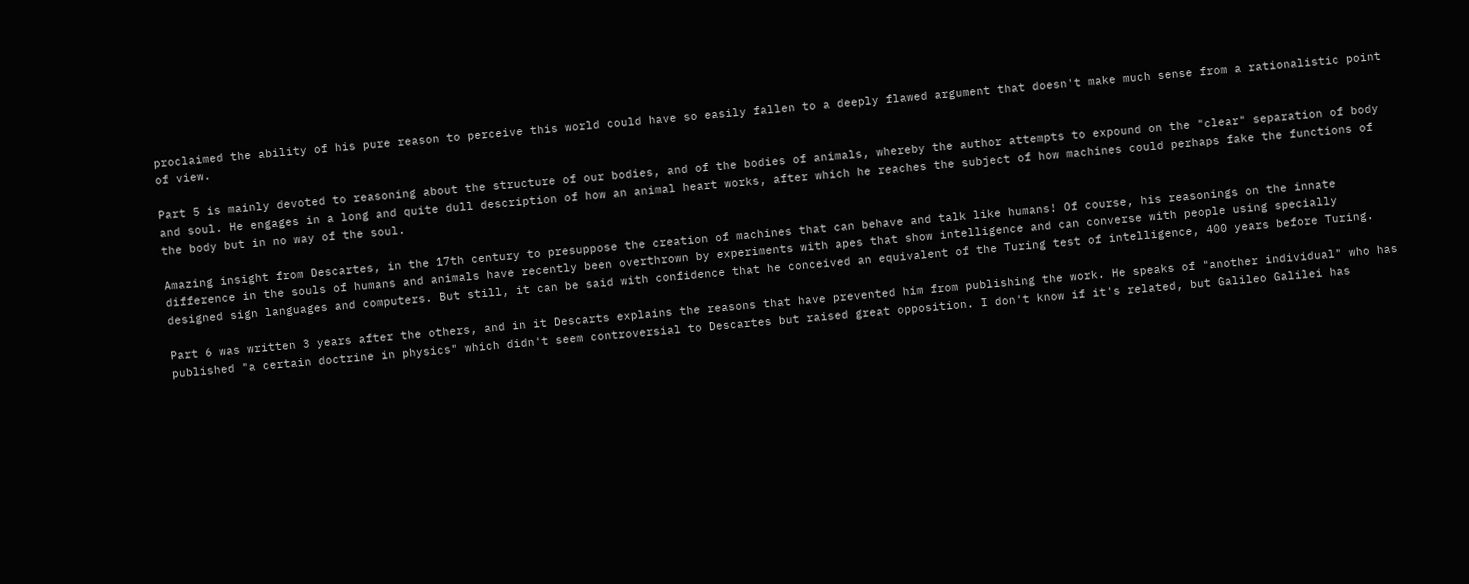proclaimed the ability of his pure reason to perceive this world could have so easily fallen to a deeply flawed argument that doesn't make much sense from a rationalistic point of view.

Part 5 is mainly devoted to reasoning about the structure of our bodies, and of the bodies of animals, whereby the author attempts to expound on the "clear" separation of body and soul. He engages in a long and quite dull description of how an animal heart works, after which he reaches the subject of how machines could perhaps fake the functions of the body but in no way of the soul.

Amazing insight from Descartes, in the 17th century to presuppose the creation of machines that can behave and talk like humans! Of course, his reasonings on the innate difference in the souls of humans and animals have recently been overthrown by experiments with apes that show intelligence and can converse with people using specially designed sign languages and computers. But still, it can be said with confidence that he conceived an equivalent of the Turing test of intelligence, 400 years before Turing.

Part 6 was written 3 years after the others, and in it Descarts explains the reasons that have prevented him from publishing the work. He speaks of "another individual" who has published "a certain doctrine in physics" which didn't seem controversial to Descartes but raised great opposition. I don't know if it's related, but Galileo Galilei has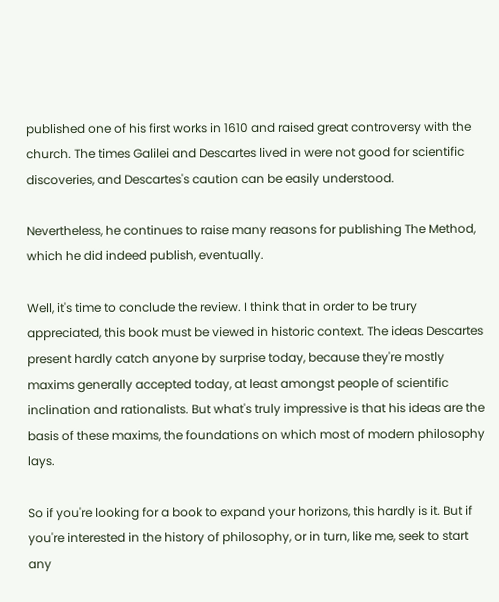published one of his first works in 1610 and raised great controversy with the church. The times Galilei and Descartes lived in were not good for scientific discoveries, and Descartes's caution can be easily understood.

Nevertheless, he continues to raise many reasons for publishing The Method, which he did indeed publish, eventually.

Well, it's time to conclude the review. I think that in order to be trury appreciated, this book must be viewed in historic context. The ideas Descartes present hardly catch anyone by surprise today, because they're mostly maxims generally accepted today, at least amongst people of scientific inclination and rationalists. But what's truly impressive is that his ideas are the basis of these maxims, the foundations on which most of modern philosophy lays.

So if you're looking for a book to expand your horizons, this hardly is it. But if you're interested in the history of philosophy, or in turn, like me, seek to start any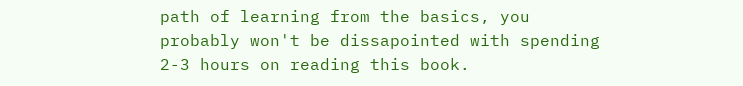path of learning from the basics, you probably won't be dissapointed with spending 2-3 hours on reading this book.